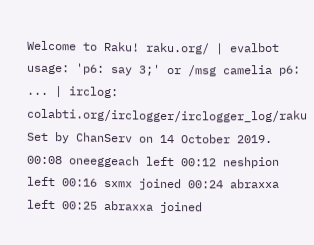Welcome to Raku! raku.org/ | evalbot usage: 'p6: say 3;' or /msg camelia p6: ... | irclog: colabti.org/irclogger/irclogger_log/raku
Set by ChanServ on 14 October 2019.
00:08 oneeggeach left 00:12 neshpion left 00:16 sxmx joined 00:24 abraxxa left 00:25 abraxxa joined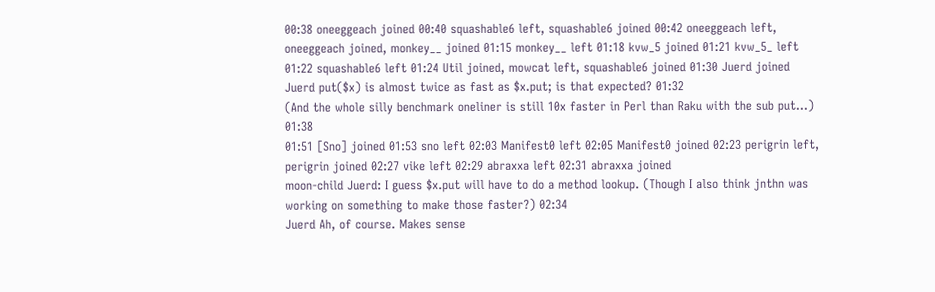00:38 oneeggeach joined 00:40 squashable6 left, squashable6 joined 00:42 oneeggeach left, oneeggeach joined, monkey__ joined 01:15 monkey__ left 01:18 kvw_5 joined 01:21 kvw_5_ left 01:22 squashable6 left 01:24 Util joined, mowcat left, squashable6 joined 01:30 Juerd joined
Juerd put($x) is almost twice as fast as $x.put; is that expected? 01:32
(And the whole silly benchmark oneliner is still 10x faster in Perl than Raku with the sub put...) 01:38
01:51 [Sno] joined 01:53 sno left 02:03 Manifest0 left 02:05 Manifest0 joined 02:23 perigrin left, perigrin joined 02:27 vike left 02:29 abraxxa left 02:31 abraxxa joined
moon-child Juerd: I guess $x.put will have to do a method lookup. (Though I also think jnthn was working on something to make those faster?) 02:34
Juerd Ah, of course. Makes sense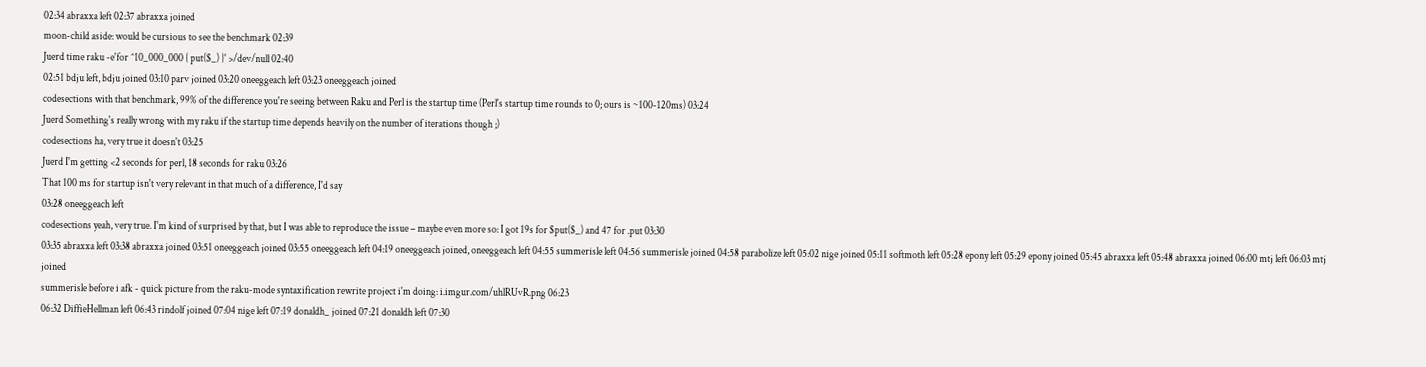02:34 abraxxa left 02:37 abraxxa joined
moon-child aside: would be cursious to see the benchmark 02:39
Juerd time raku -e'for ^10_000_000 { put($_) }' >/dev/null 02:40
02:51 bdju left, bdju joined 03:10 parv joined 03:20 oneeggeach left 03:23 oneeggeach joined
codesections with that benchmark, 99% of the difference you're seeing between Raku and Perl is the startup time (Perl's startup time rounds to 0; ours is ~100-120ms) 03:24
Juerd Something's really wrong with my raku if the startup time depends heavily on the number of iterations though ;)
codesections ha, very true it doesn't 03:25
Juerd I'm getting <2 seconds for perl, 18 seconds for raku 03:26
That 100 ms for startup isn't very relevant in that much of a difference, I'd say
03:28 oneeggeach left
codesections yeah, very true. I'm kind of surprised by that, but I was able to reproduce the issue – maybe even more so: I got 19s for $put($_) and 47 for .put 03:30
03:35 abraxxa left 03:38 abraxxa joined 03:51 oneeggeach joined 03:55 oneeggeach left 04:19 oneeggeach joined, oneeggeach left 04:55 summerisle left 04:56 summerisle joined 04:58 parabolize left 05:02 nige joined 05:11 softmoth left 05:28 epony left 05:29 epony joined 05:45 abraxxa left 05:48 abraxxa joined 06:00 mtj left 06:03 mtj joined
summerisle before i afk - quick picture from the raku-mode syntaxification rewrite project i'm doing: i.imgur.com/uhlRUvR.png 06:23
06:32 DiffieHellman left 06:43 rindolf joined 07:04 nige left 07:19 donaldh_ joined 07:21 donaldh left 07:30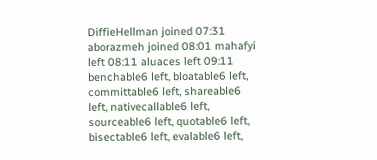DiffieHellman joined 07:31 aborazmeh joined 08:01 mahafyi left 08:11 aluaces left 09:11 benchable6 left, bloatable6 left, committable6 left, shareable6 left, nativecallable6 left, sourceable6 left, quotable6 left, bisectable6 left, evalable6 left,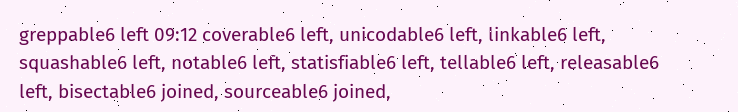greppable6 left 09:12 coverable6 left, unicodable6 left, linkable6 left, squashable6 left, notable6 left, statisfiable6 left, tellable6 left, releasable6 left, bisectable6 joined, sourceable6 joined,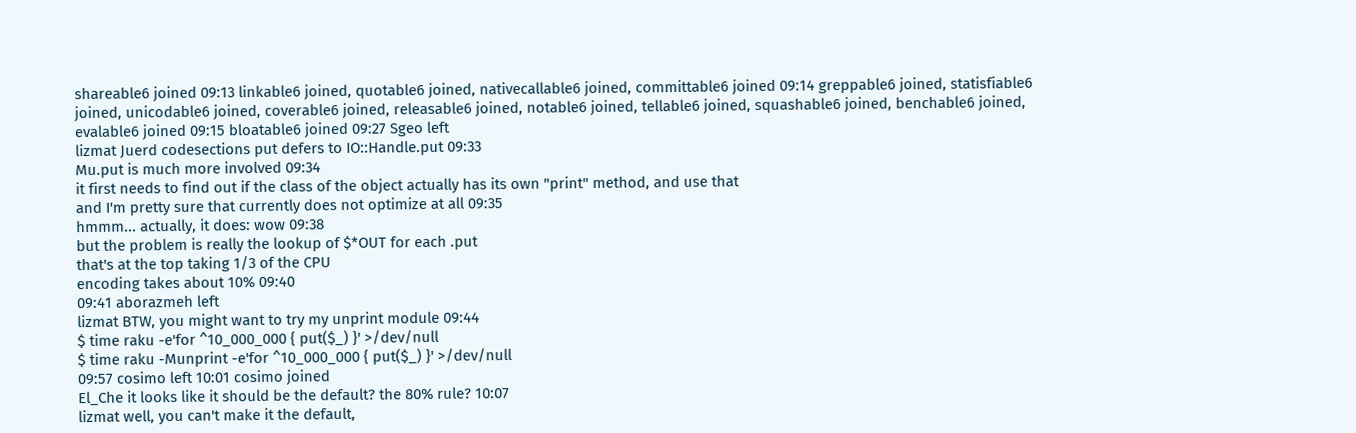shareable6 joined 09:13 linkable6 joined, quotable6 joined, nativecallable6 joined, committable6 joined 09:14 greppable6 joined, statisfiable6 joined, unicodable6 joined, coverable6 joined, releasable6 joined, notable6 joined, tellable6 joined, squashable6 joined, benchable6 joined, evalable6 joined 09:15 bloatable6 joined 09:27 Sgeo left
lizmat Juerd codesections put defers to IO::Handle.put 09:33
Mu.put is much more involved 09:34
it first needs to find out if the class of the object actually has its own "print" method, and use that
and I'm pretty sure that currently does not optimize at all 09:35
hmmm... actually, it does: wow 09:38
but the problem is really the lookup of $*OUT for each .put
that's at the top taking 1/3 of the CPU
encoding takes about 10% 09:40
09:41 aborazmeh left
lizmat BTW, you might want to try my unprint module 09:44
$ time raku -e'for ^10_000_000 { put($_) }' >/dev/null
$ time raku -Munprint -e'for ^10_000_000 { put($_) }' >/dev/null
09:57 cosimo left 10:01 cosimo joined
El_Che it looks like it should be the default? the 80% rule? 10:07
lizmat well, you can't make it the default,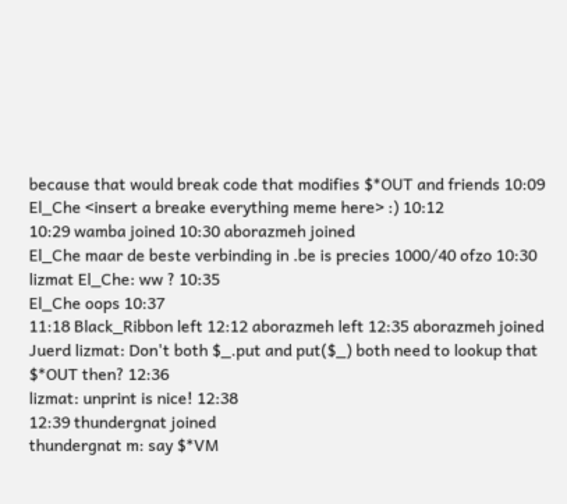because that would break code that modifies $*OUT and friends 10:09
El_Che <insert a breake everything meme here> :) 10:12
10:29 wamba joined 10:30 aborazmeh joined
El_Che maar de beste verbinding in .be is precies 1000/40 ofzo 10:30
lizmat El_Che: ww ? 10:35
El_Che oops 10:37
11:18 Black_Ribbon left 12:12 aborazmeh left 12:35 aborazmeh joined
Juerd lizmat: Don't both $_.put and put($_) both need to lookup that $*OUT then? 12:36
lizmat: unprint is nice! 12:38
12:39 thundergnat joined
thundergnat m: say $*VM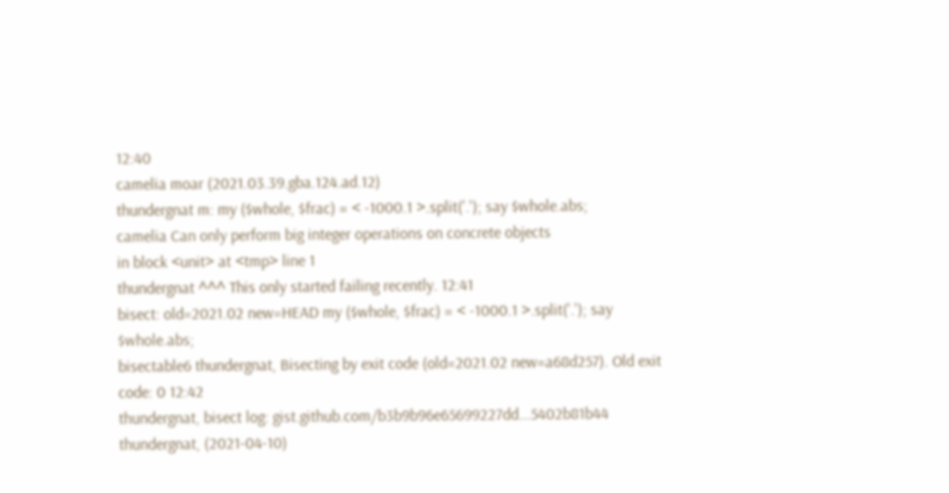12:40
camelia moar (2021.03.39.gba.124.ad.12)
thundergnat m: my ($whole, $frac) = < -1000.1 >.split('.'); say $whole.abs;
camelia Can only perform big integer operations on concrete objects
in block <unit> at <tmp> line 1
thundergnat ^^^ This only started failing recently. 12:41
bisect: old=2021.02 new=HEAD my ($whole, $frac) = < -1000.1 >.split('.'); say $whole.abs;
bisectable6 thundergnat, Bisecting by exit code (old=2021.02 new=a68d257). Old exit code: 0 12:42
thundergnat, bisect log: gist.github.com/b3b9b96e65699227dd...5402b81b44
thundergnat, (2021-04-10)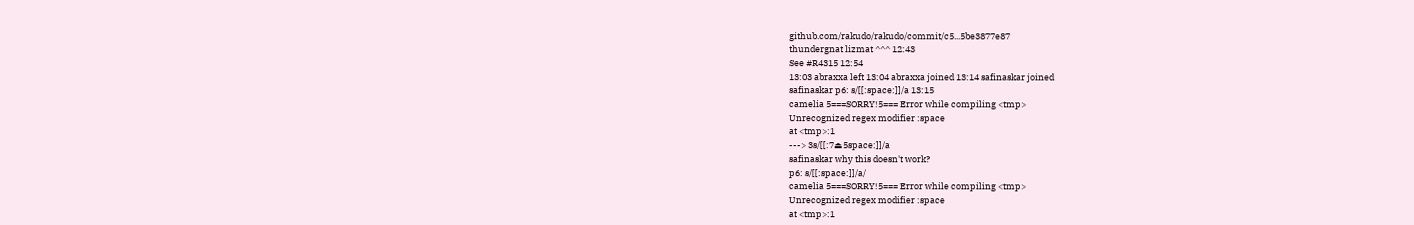github.com/rakudo/rakudo/commit/c5...5be3877e87
thundergnat lizmat ^^^ 12:43
See #R4315 12:54
13:03 abraxxa left 13:04 abraxxa joined 13:14 safinaskar joined
safinaskar p6: s/[[:space:]]/a 13:15
camelia 5===SORRY!5=== Error while compiling <tmp>
Unrecognized regex modifier :space
at <tmp>:1
---> 3s/[[:7⏏5space:]]/a
safinaskar why this doesn't work?
p6: s/[[:space:]]/a/
camelia 5===SORRY!5=== Error while compiling <tmp>
Unrecognized regex modifier :space
at <tmp>:1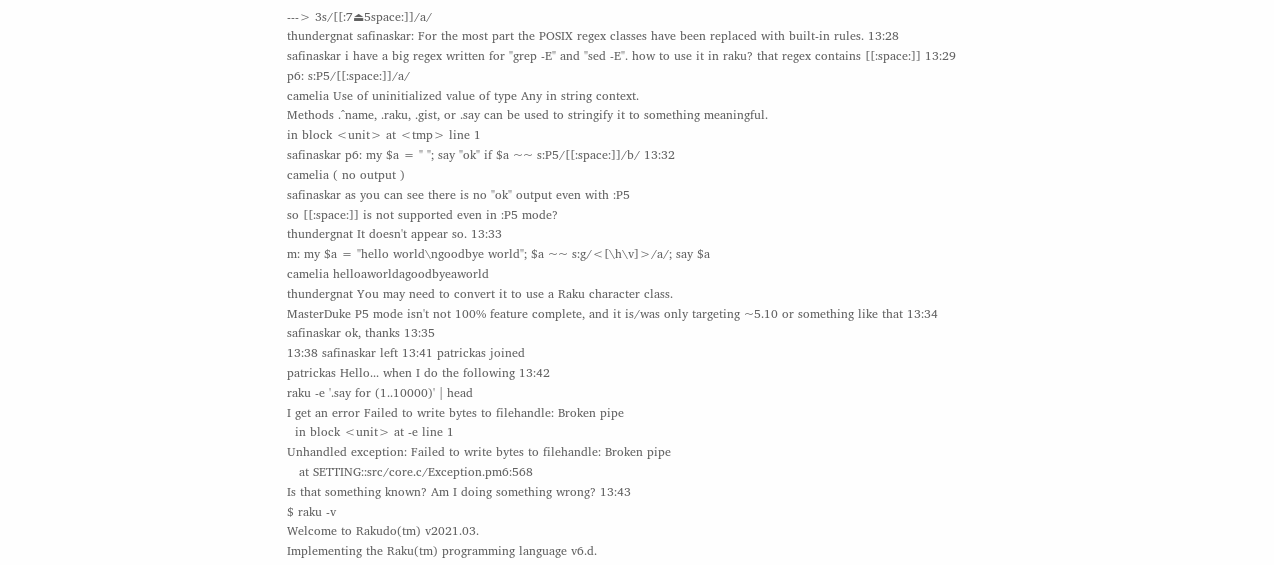---> 3s/[[:7⏏5space:]]/a/
thundergnat safinaskar: For the most part the POSIX regex classes have been replaced with built-in rules. 13:28
safinaskar i have a big regex written for "grep -E" and "sed -E". how to use it in raku? that regex contains [[:space:]] 13:29
p6: s:P5/[[:space:]]/a/
camelia Use of uninitialized value of type Any in string context.
Methods .^name, .raku, .gist, or .say can be used to stringify it to something meaningful.
in block <unit> at <tmp> line 1
safinaskar p6: my $a = " "; say "ok" if $a ~~ s:P5/[[:space:]]/b/ 13:32
camelia ( no output )
safinaskar as you can see there is no "ok" output even with :P5
so [[:space:]] is not supported even in :P5 mode?
thundergnat It doesn't appear so. 13:33
m: my $a = "hello world\ngoodbye world"; $a ~~ s:g/<[\h\v]>/a/; say $a
camelia helloaworldagoodbyeaworld
thundergnat You may need to convert it to use a Raku character class.
MasterDuke P5 mode isn't not 100% feature complete, and it is/was only targeting ~5.10 or something like that 13:34
safinaskar ok, thanks 13:35
13:38 safinaskar left 13:41 patrickas joined
patrickas Hello... when I do the following 13:42
raku -e '.say for (1..10000)' | head
I get an error Failed to write bytes to filehandle: Broken pipe
  in block <unit> at -e line 1
Unhandled exception: Failed to write bytes to filehandle: Broken pipe
   at SETTING::src/core.c/Exception.pm6:568
Is that something known? Am I doing something wrong? 13:43
$ raku -v
Welcome to Rakudo(tm) v2021.03.
Implementing the Raku(tm) programming language v6.d.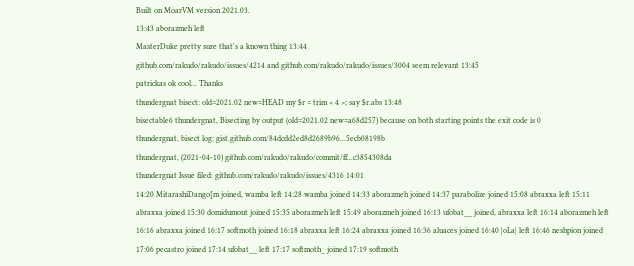Built on MoarVM version 2021.03.
13:43 aborazmeh left
MasterDuke pretty sure that's a known thing 13:44
github.com/rakudo/rakudo/issues/4214 and github.com/rakudo/rakudo/issues/3004 seem relevant 13:45
patrickas ok cool... Thanks
thundergnat bisect: old=2021.02 new=HEAD my $r = trim < 4 >; say $r.abs 13:48
bisectable6 thundergnat, Bisecting by output (old=2021.02 new=a68d257) because on both starting points the exit code is 0
thundergnat, bisect log: gist.github.com/84dcdd2ed8d2689b96...5ecb08198b
thundergnat, (2021-04-10) github.com/rakudo/rakudo/commit/ff...c3854308da
thundergnat Issue filed: github.com/rakudo/rakudo/issues/4316 14:01
14:20 MitarashiDango[m joined, wamba left 14:28 wamba joined 14:33 aborazmeh joined 14:37 parabolize joined 15:08 abraxxa left 15:11 abraxxa joined 15:30 domidumont joined 15:35 aborazmeh left 15:49 aborazmeh joined 16:13 ufobat__ joined, abraxxa left 16:14 aborazmeh left 16:16 abraxxa joined 16:17 softmoth joined 16:18 abraxxa left 16:24 abraxxa joined 16:36 aluaces joined 16:40 |oLa| left 16:46 neshpion joined 17:06 pecastro joined 17:14 ufobat__ left 17:17 softmoth_ joined 17:19 softmoth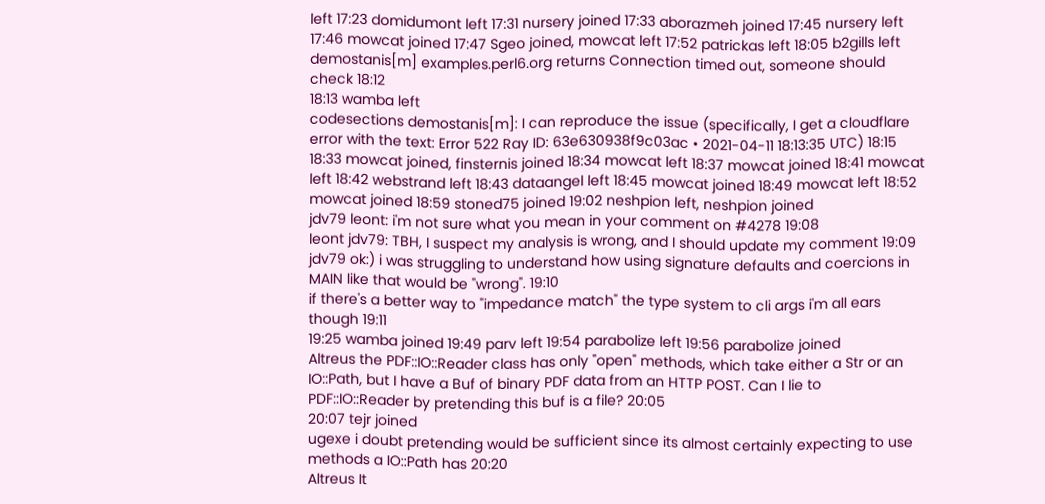left 17:23 domidumont left 17:31 nursery joined 17:33 aborazmeh joined 17:45 nursery left 17:46 mowcat joined 17:47 Sgeo joined, mowcat left 17:52 patrickas left 18:05 b2gills left
demostanis[m] examples.perl6.org returns Connection timed out, someone should check 18:12
18:13 wamba left
codesections demostanis[m]: I can reproduce the issue (specifically, I get a cloudflare error with the text: Error 522 Ray ID: 63e630938f9c03ac • 2021-04-11 18:13:35 UTC) 18:15
18:33 mowcat joined, finsternis joined 18:34 mowcat left 18:37 mowcat joined 18:41 mowcat left 18:42 webstrand left 18:43 dataangel left 18:45 mowcat joined 18:49 mowcat left 18:52 mowcat joined 18:59 stoned75 joined 19:02 neshpion left, neshpion joined
jdv79 leont: i'm not sure what you mean in your comment on #4278 19:08
leont jdv79: TBH, I suspect my analysis is wrong, and I should update my comment 19:09
jdv79 ok:) i was struggling to understand how using signature defaults and coercions in MAIN like that would be "wrong". 19:10
if there's a better way to "impedance match" the type system to cli args i'm all ears though 19:11
19:25 wamba joined 19:49 parv left 19:54 parabolize left 19:56 parabolize joined
Altreus the PDF::IO::Reader class has only "open" methods, which take either a Str or an IO::Path, but I have a Buf of binary PDF data from an HTTP POST. Can I lie to PDF::IO::Reader by pretending this buf is a file? 20:05
20:07 tejr joined
ugexe i doubt pretending would be sufficient since its almost certainly expecting to use methods a IO::Path has 20:20
Altreus It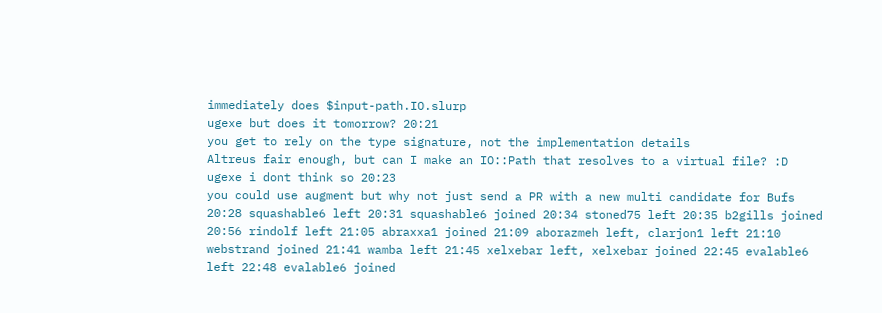immediately does $input-path.IO.slurp
ugexe but does it tomorrow? 20:21
you get to rely on the type signature, not the implementation details
Altreus fair enough, but can I make an IO::Path that resolves to a virtual file? :D
ugexe i dont think so 20:23
you could use augment but why not just send a PR with a new multi candidate for Bufs
20:28 squashable6 left 20:31 squashable6 joined 20:34 stoned75 left 20:35 b2gills joined 20:56 rindolf left 21:05 abraxxa1 joined 21:09 aborazmeh left, clarjon1 left 21:10 webstrand joined 21:41 wamba left 21:45 xelxebar left, xelxebar joined 22:45 evalable6 left 22:48 evalable6 joined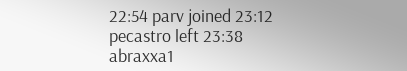22:54 parv joined 23:12 pecastro left 23:38 abraxxa1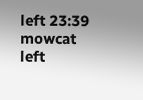left 23:39 mowcat left